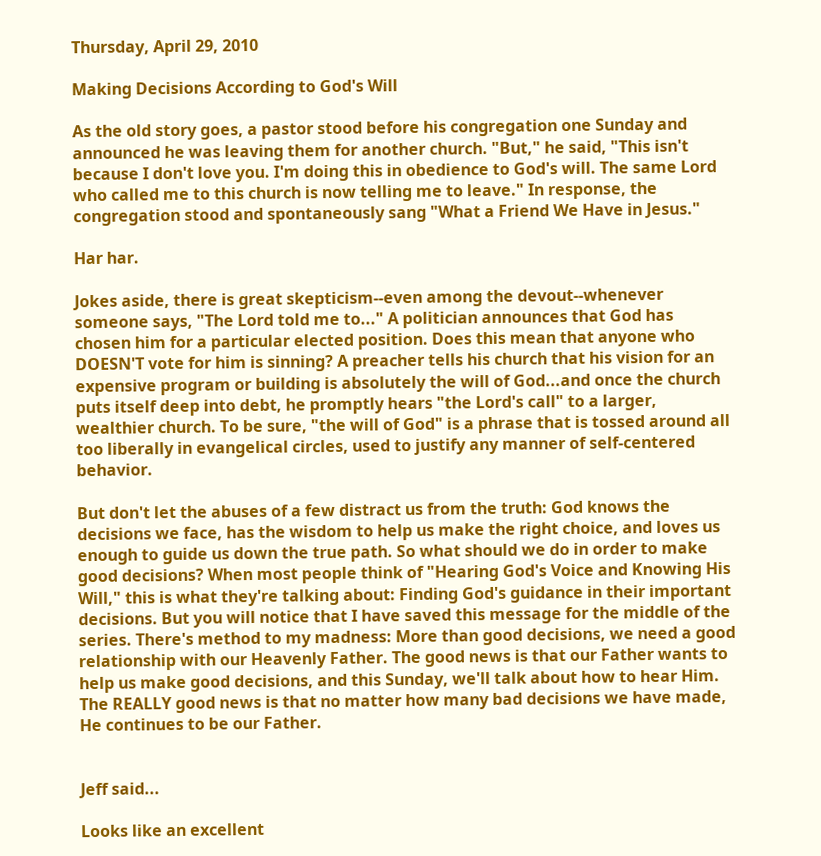Thursday, April 29, 2010

Making Decisions According to God's Will

As the old story goes, a pastor stood before his congregation one Sunday and announced he was leaving them for another church. "But," he said, "This isn't because I don't love you. I'm doing this in obedience to God's will. The same Lord who called me to this church is now telling me to leave." In response, the congregation stood and spontaneously sang "What a Friend We Have in Jesus."

Har har.

Jokes aside, there is great skepticism--even among the devout--whenever someone says, "The Lord told me to..." A politician announces that God has chosen him for a particular elected position. Does this mean that anyone who DOESN'T vote for him is sinning? A preacher tells his church that his vision for an expensive program or building is absolutely the will of God...and once the church puts itself deep into debt, he promptly hears "the Lord's call" to a larger, wealthier church. To be sure, "the will of God" is a phrase that is tossed around all too liberally in evangelical circles, used to justify any manner of self-centered behavior.

But don't let the abuses of a few distract us from the truth: God knows the decisions we face, has the wisdom to help us make the right choice, and loves us enough to guide us down the true path. So what should we do in order to make good decisions? When most people think of "Hearing God's Voice and Knowing His Will," this is what they're talking about: Finding God's guidance in their important decisions. But you will notice that I have saved this message for the middle of the series. There's method to my madness: More than good decisions, we need a good relationship with our Heavenly Father. The good news is that our Father wants to help us make good decisions, and this Sunday, we'll talk about how to hear Him. The REALLY good news is that no matter how many bad decisions we have made, He continues to be our Father.


Jeff said...

Looks like an excellent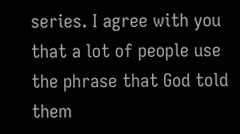series. I agree with you that a lot of people use the phrase that God told them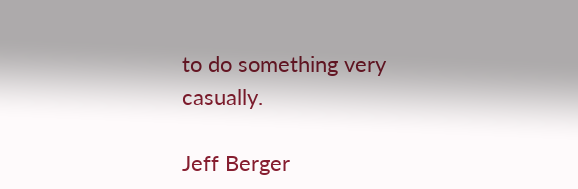to do something very casually.

Jeff Berger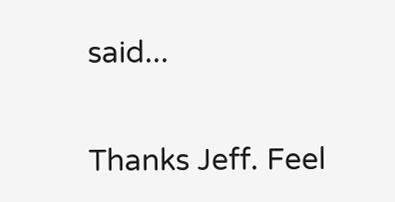said...

Thanks Jeff. Feel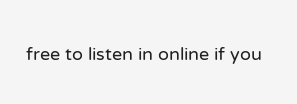free to listen in online if you